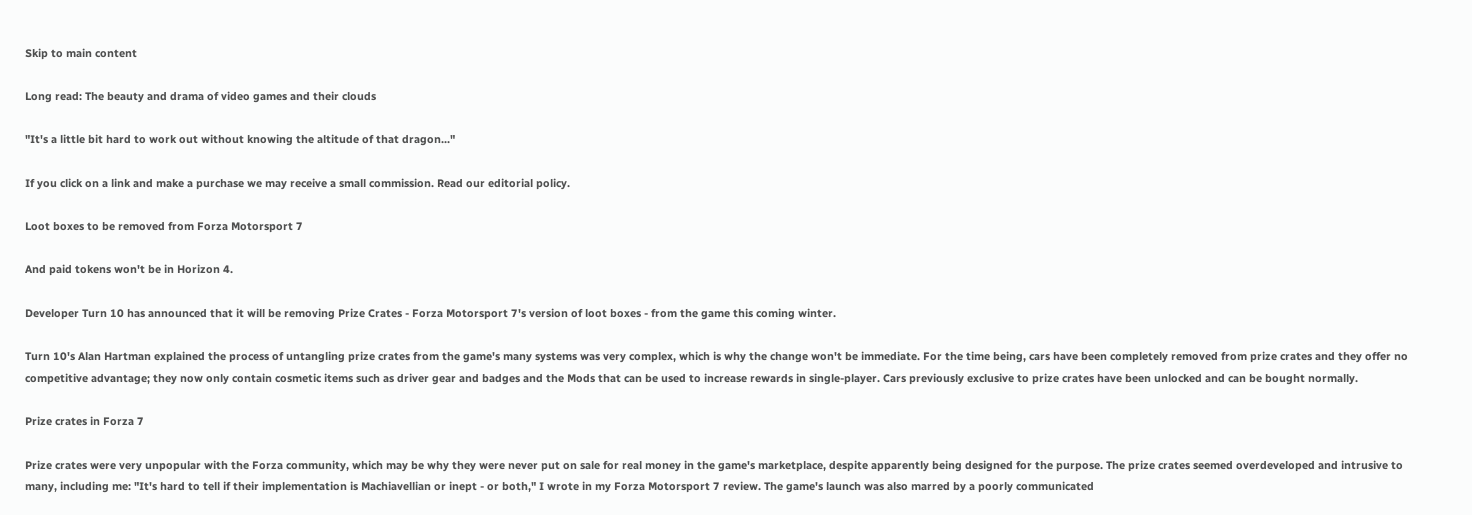Skip to main content

Long read: The beauty and drama of video games and their clouds

"It's a little bit hard to work out without knowing the altitude of that dragon..."

If you click on a link and make a purchase we may receive a small commission. Read our editorial policy.

Loot boxes to be removed from Forza Motorsport 7

And paid tokens won't be in Horizon 4.

Developer Turn 10 has announced that it will be removing Prize Crates - Forza Motorsport 7's version of loot boxes - from the game this coming winter.

Turn 10's Alan Hartman explained the process of untangling prize crates from the game's many systems was very complex, which is why the change won't be immediate. For the time being, cars have been completely removed from prize crates and they offer no competitive advantage; they now only contain cosmetic items such as driver gear and badges and the Mods that can be used to increase rewards in single-player. Cars previously exclusive to prize crates have been unlocked and can be bought normally.

Prize crates in Forza 7

Prize crates were very unpopular with the Forza community, which may be why they were never put on sale for real money in the game's marketplace, despite apparently being designed for the purpose. The prize crates seemed overdeveloped and intrusive to many, including me: "It's hard to tell if their implementation is Machiavellian or inept - or both," I wrote in my Forza Motorsport 7 review. The game's launch was also marred by a poorly communicated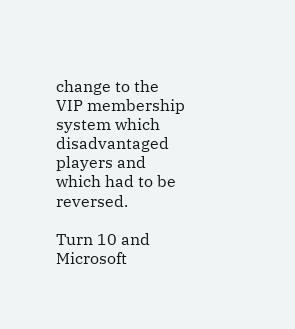change to the VIP membership system which disadvantaged players and which had to be reversed.

Turn 10 and Microsoft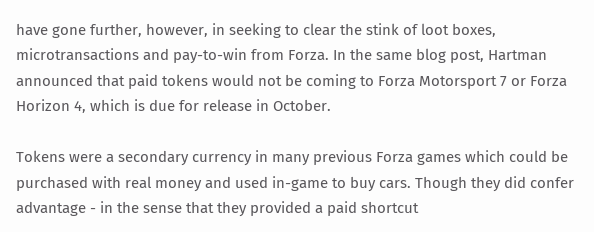have gone further, however, in seeking to clear the stink of loot boxes, microtransactions and pay-to-win from Forza. In the same blog post, Hartman announced that paid tokens would not be coming to Forza Motorsport 7 or Forza Horizon 4, which is due for release in October.

Tokens were a secondary currency in many previous Forza games which could be purchased with real money and used in-game to buy cars. Though they did confer advantage - in the sense that they provided a paid shortcut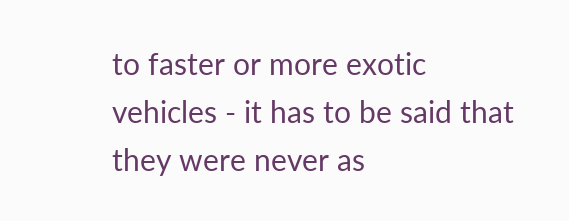to faster or more exotic vehicles - it has to be said that they were never as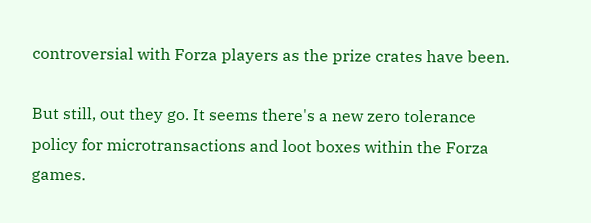controversial with Forza players as the prize crates have been.

But still, out they go. It seems there's a new zero tolerance policy for microtransactions and loot boxes within the Forza games.